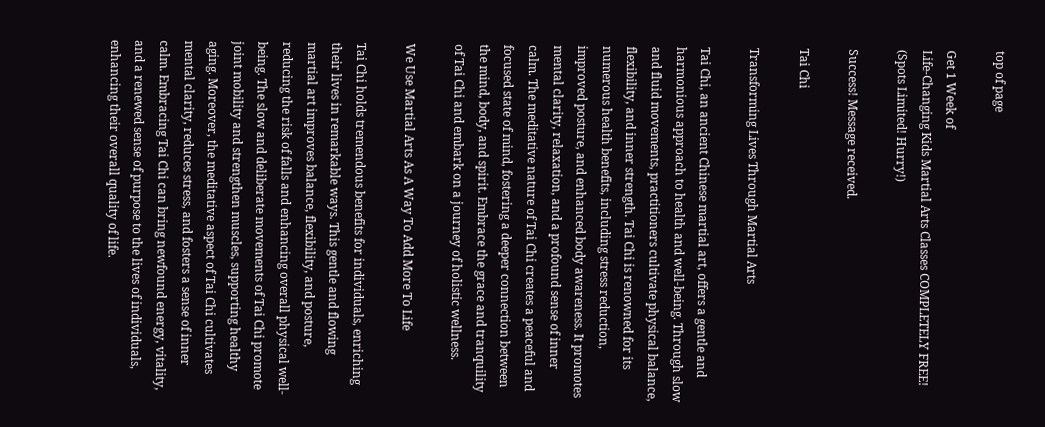top of page

Get 1 Week of
Life-Changing Kids Martial Arts Classes COMPLETELY FREE! (Spots Limited! Hurry!)

Success! Message received.

Tai Chi

Transforming Lives Through Martial Arts

Tai Chi, an ancient Chinese martial art, offers a gentle and harmonious approach to health and well-being. Through slow and fluid movements, practitioners cultivate physical balance, flexibility, and inner strength. Tai Chi is renowned for its numerous health benefits, including stress reduction, improved posture, and enhanced body awareness. It promotes mental clarity, relaxation, and a profound sense of inner calm. The meditative nature of Tai Chi creates a peaceful and focused state of mind, fostering a deeper connection between the mind, body, and spirit. Embrace the grace and tranquility of Tai Chi and embark on a journey of holistic wellness.

We Use Martial Arts As A Way To Add More To Life

Tai Chi holds tremendous benefits for individuals, enriching their lives in remarkable ways. This gentle and flowing martial art improves balance, flexibility, and posture, reducing the risk of falls and enhancing overall physical well-being. The slow and deliberate movements of Tai Chi promote joint mobility and strengthen muscles, supporting healthy aging. Moreover, the meditative aspect of Tai Chi cultivates mental clarity, reduces stress, and fosters a sense of inner calm. Embracing Tai Chi can bring newfound energy, vitality, and a renewed sense of purpose to the lives of individuals, enhancing their overall quality of life.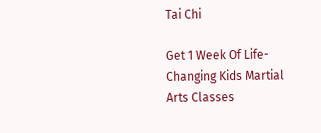Tai Chi

Get 1 Week Of Life-Changing Kids Martial Arts Classes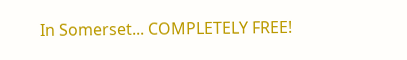In Somerset... COMPLETELY FREE!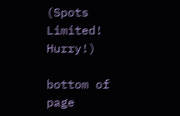(Spots Limited! Hurry!)

bottom of page